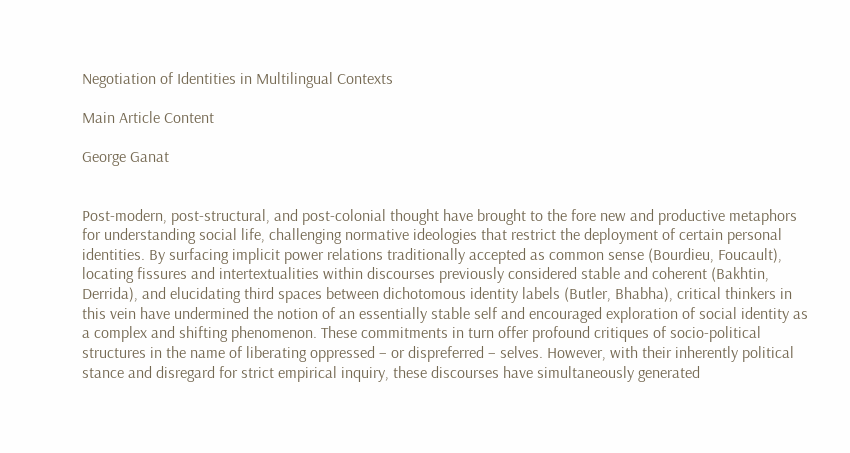Negotiation of Identities in Multilingual Contexts

Main Article Content

George Ganat


Post-modern, post-structural, and post-colonial thought have brought to the fore new and productive metaphors for understanding social life, challenging normative ideologies that restrict the deployment of certain personal identities. By surfacing implicit power relations traditionally accepted as common sense (Bourdieu, Foucault), locating fissures and intertextualities within discourses previously considered stable and coherent (Bakhtin, Derrida), and elucidating third spaces between dichotomous identity labels (Butler, Bhabha), critical thinkers in this vein have undermined the notion of an essentially stable self and encouraged exploration of social identity as a complex and shifting phenomenon. These commitments in turn offer profound critiques of socio-political structures in the name of liberating oppressed – or dispreferred – selves. However, with their inherently political stance and disregard for strict empirical inquiry, these discourses have simultaneously generated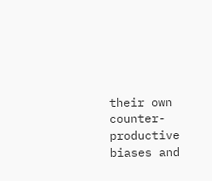their own counter-productive biases and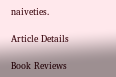naiveties.

Article Details

Book Reviews